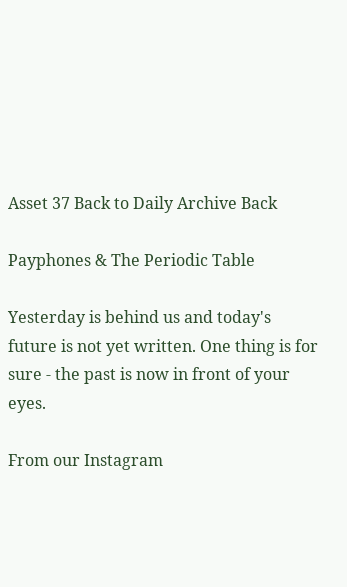Asset 37 Back to Daily Archive Back

Payphones & The Periodic Table

Yesterday is behind us and today's future is not yet written. One thing is for sure - the past is now in front of your eyes.

From our Instagram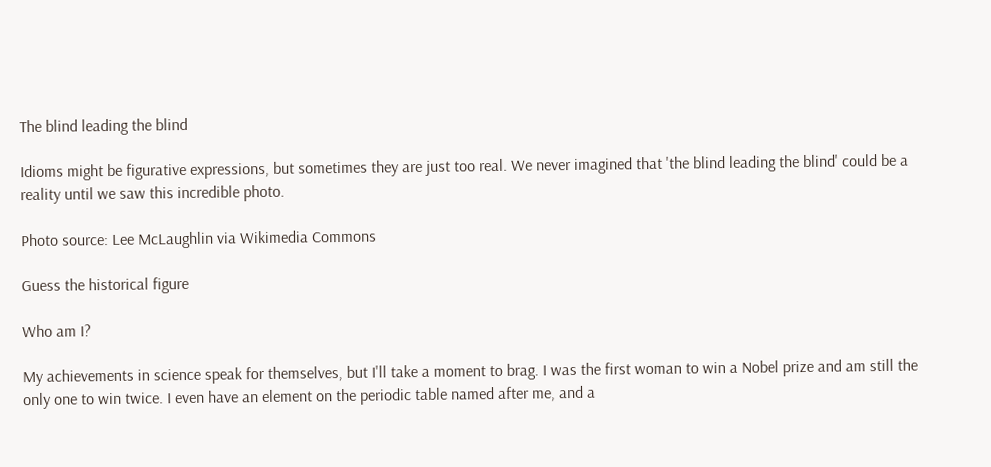The blind leading the blind

Idioms might be figurative expressions, but sometimes they are just too real. We never imagined that 'the blind leading the blind' could be a reality until we saw this incredible photo.

Photo source: Lee McLaughlin via Wikimedia Commons

Guess the historical figure

Who am I?

My achievements in science speak for themselves, but I'll take a moment to brag. I was the first woman to win a Nobel prize and am still the only one to win twice. I even have an element on the periodic table named after me, and a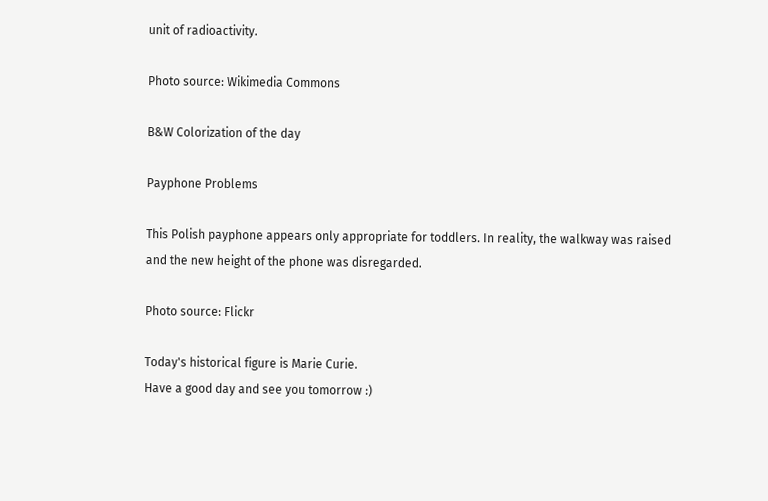unit of radioactivity.

Photo source: Wikimedia Commons

B&W Colorization of the day

Payphone Problems

This Polish payphone appears only appropriate for toddlers. In reality, the walkway was raised and the new height of the phone was disregarded.

Photo source: Flickr

Today's historical figure is Marie Curie.
Have a good day and see you tomorrow :)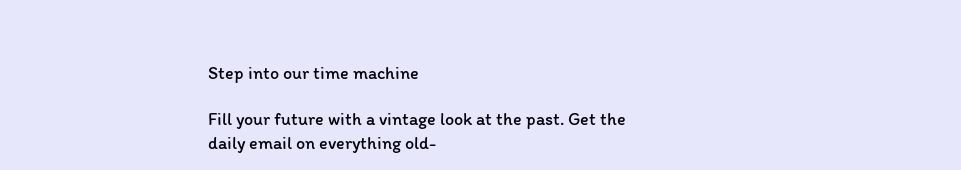Step into our time machine

Fill your future with a vintage look at the past. Get the daily email on everything old-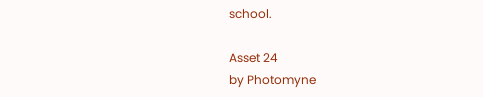school.

Asset 24
by Photomyne